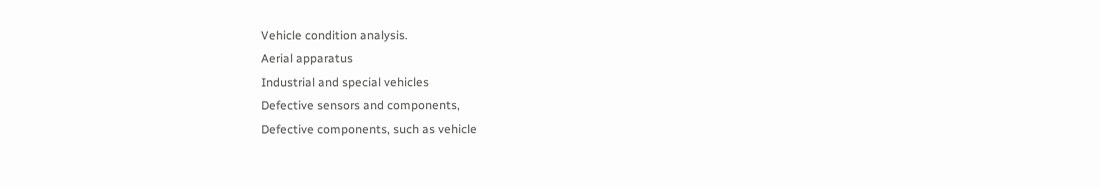Vehicle condition analysis.
Aerial apparatus
Industrial and special vehicles
Defective sensors and components,
Defective components, such as vehicle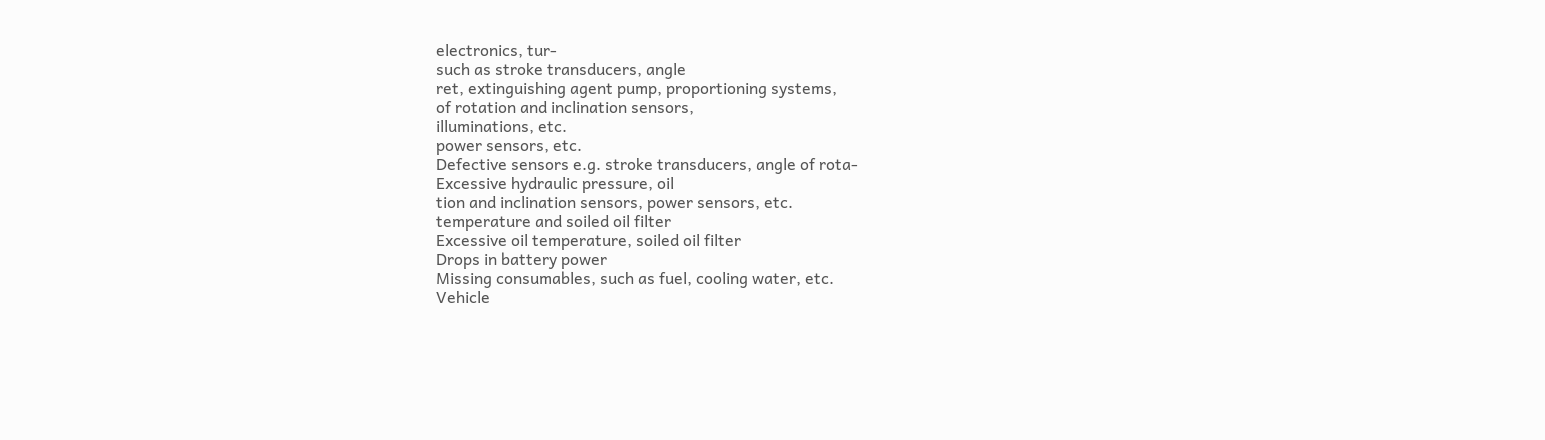electronics, tur-
such as stroke transducers, angle
ret, extinguishing agent pump, proportioning systems,
of rotation and inclination sensors,
illuminations, etc.
power sensors, etc.
Defective sensors e.g. stroke transducers, angle of rota-
Excessive hydraulic pressure, oil
tion and inclination sensors, power sensors, etc.
temperature and soiled oil filter
Excessive oil temperature, soiled oil filter
Drops in battery power
Missing consumables, such as fuel, cooling water, etc.
Vehicle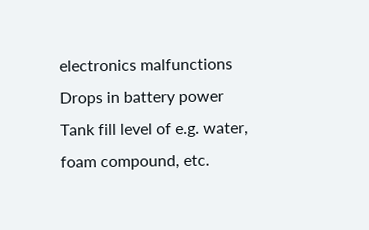electronics malfunctions
Drops in battery power
Tank fill level of e.g. water, foam compound, etc.